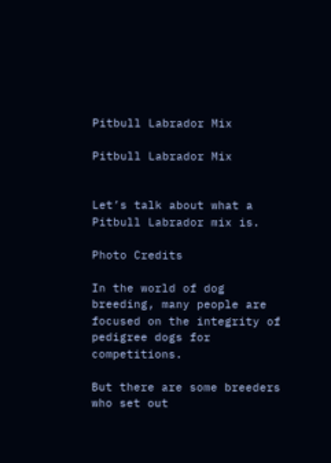Pitbull Labrador Mix

Pitbull Labrador Mix


Let’s talk about what a Pitbull Labrador mix is.

Photo Credits

In the world of dog breeding, many people are focused on the integrity of pedigree dogs for competitions.

But there are some breeders who set out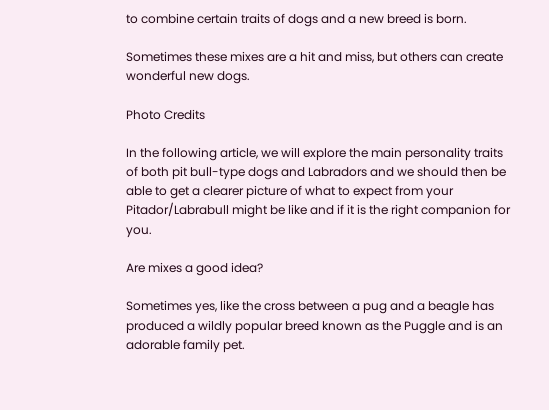to combine certain traits of dogs and a new breed is born.

Sometimes these mixes are a hit and miss, but others can create wonderful new dogs.

Photo Credits

In the following article, we will explore the main personality traits of both pit bull-type dogs and Labradors and we should then be able to get a clearer picture of what to expect from your Pitador/Labrabull might be like and if it is the right companion for you.

Are mixes a good idea?

Sometimes yes, like the cross between a pug and a beagle has produced a wildly popular breed known as the Puggle and is an adorable family pet.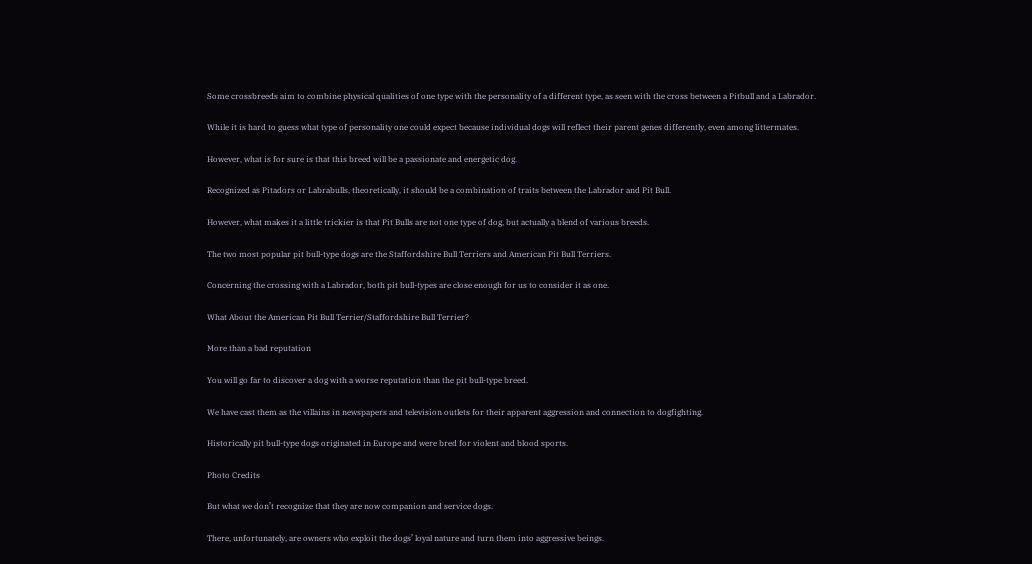Some crossbreeds aim to combine physical qualities of one type with the personality of a different type, as seen with the cross between a Pitbull and a Labrador.

While it is hard to guess what type of personality one could expect because individual dogs will reflect their parent genes differently, even among littermates.

However, what is for sure is that this breed will be a passionate and energetic dog.

Recognized as Pitadors or Labrabulls, theoretically, it should be a combination of traits between the Labrador and Pit Bull.

However, what makes it a little trickier is that Pit Bulls are not one type of dog, but actually a blend of various breeds.

The two most popular pit bull-type dogs are the Staffordshire Bull Terriers and American Pit Bull Terriers.

Concerning the crossing with a Labrador, both pit bull-types are close enough for us to consider it as one.

What About the American Pit Bull Terrier/Staffordshire Bull Terrier?

More than a bad reputation

You will go far to discover a dog with a worse reputation than the pit bull-type breed.

We have cast them as the villains in newspapers and television outlets for their apparent aggression and connection to dogfighting.

Historically pit bull-type dogs originated in Europe and were bred for violent and blood sports.

Photo Credits

But what we don’t recognize that they are now companion and service dogs.

There, unfortunately, are owners who exploit the dogs’ loyal nature and turn them into aggressive beings.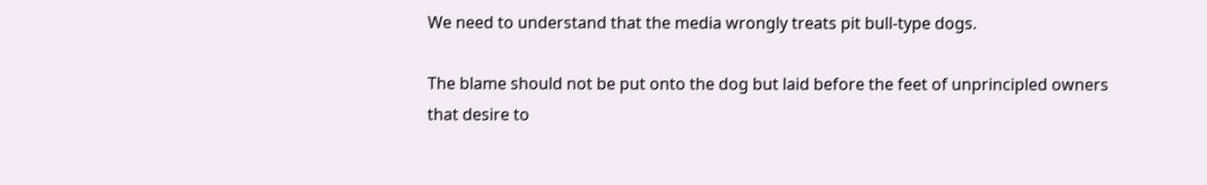We need to understand that the media wrongly treats pit bull-type dogs.

The blame should not be put onto the dog but laid before the feet of unprincipled owners that desire to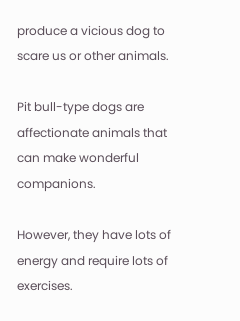produce a vicious dog to scare us or other animals.

Pit bull-type dogs are affectionate animals that can make wonderful companions.

However, they have lots of energy and require lots of exercises.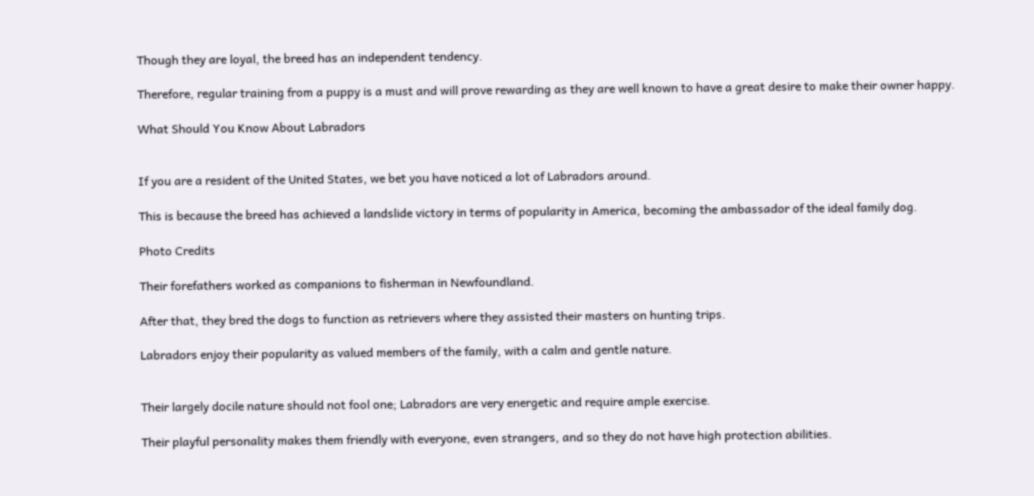Though they are loyal, the breed has an independent tendency.

Therefore, regular training from a puppy is a must and will prove rewarding as they are well known to have a great desire to make their owner happy.

What Should You Know About Labradors


If you are a resident of the United States, we bet you have noticed a lot of Labradors around.

This is because the breed has achieved a landslide victory in terms of popularity in America, becoming the ambassador of the ideal family dog.

Photo Credits

Their forefathers worked as companions to fisherman in Newfoundland.

After that, they bred the dogs to function as retrievers where they assisted their masters on hunting trips.

Labradors enjoy their popularity as valued members of the family, with a calm and gentle nature.


Their largely docile nature should not fool one; Labradors are very energetic and require ample exercise.

Their playful personality makes them friendly with everyone, even strangers, and so they do not have high protection abilities.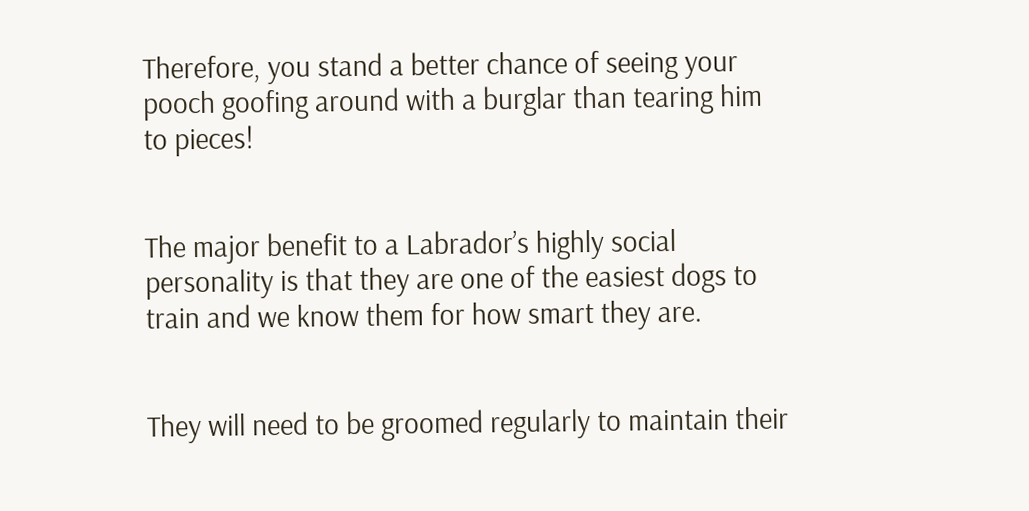Therefore, you stand a better chance of seeing your pooch goofing around with a burglar than tearing him to pieces!


The major benefit to a Labrador’s highly social personality is that they are one of the easiest dogs to train and we know them for how smart they are.


They will need to be groomed regularly to maintain their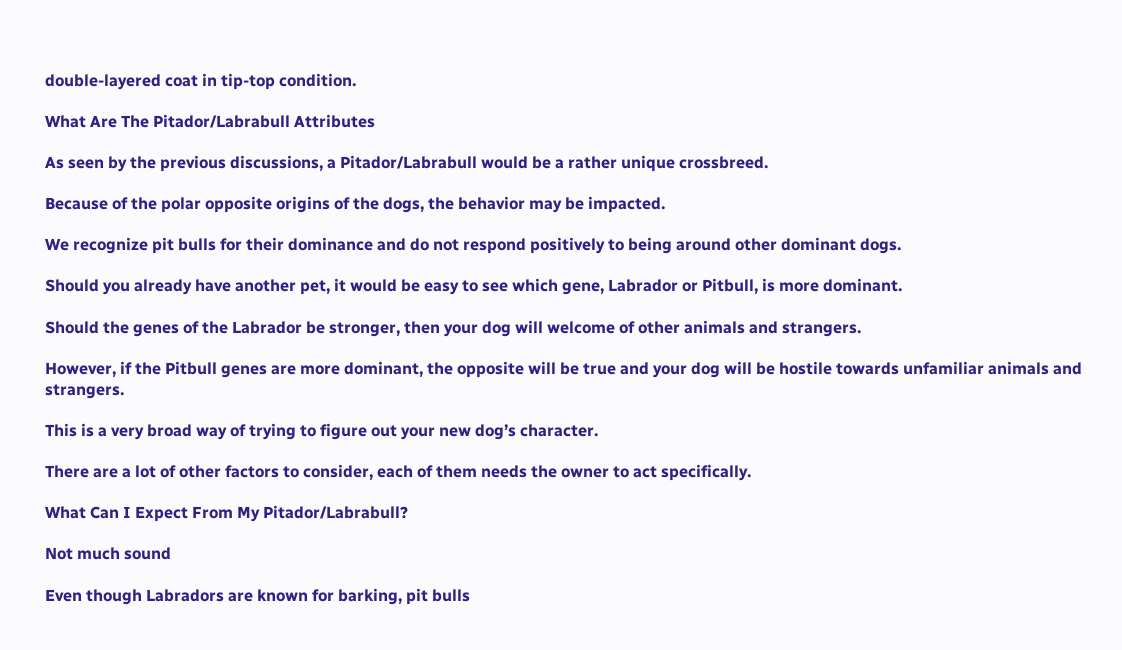double-layered coat in tip-top condition.

What Are The Pitador/Labrabull Attributes

As seen by the previous discussions, a Pitador/Labrabull would be a rather unique crossbreed.

Because of the polar opposite origins of the dogs, the behavior may be impacted.

We recognize pit bulls for their dominance and do not respond positively to being around other dominant dogs.

Should you already have another pet, it would be easy to see which gene, Labrador or Pitbull, is more dominant.

Should the genes of the Labrador be stronger, then your dog will welcome of other animals and strangers.

However, if the Pitbull genes are more dominant, the opposite will be true and your dog will be hostile towards unfamiliar animals and strangers.

This is a very broad way of trying to figure out your new dog’s character.

There are a lot of other factors to consider, each of them needs the owner to act specifically.

What Can I Expect From My Pitador/Labrabull?

Not much sound

Even though Labradors are known for barking, pit bulls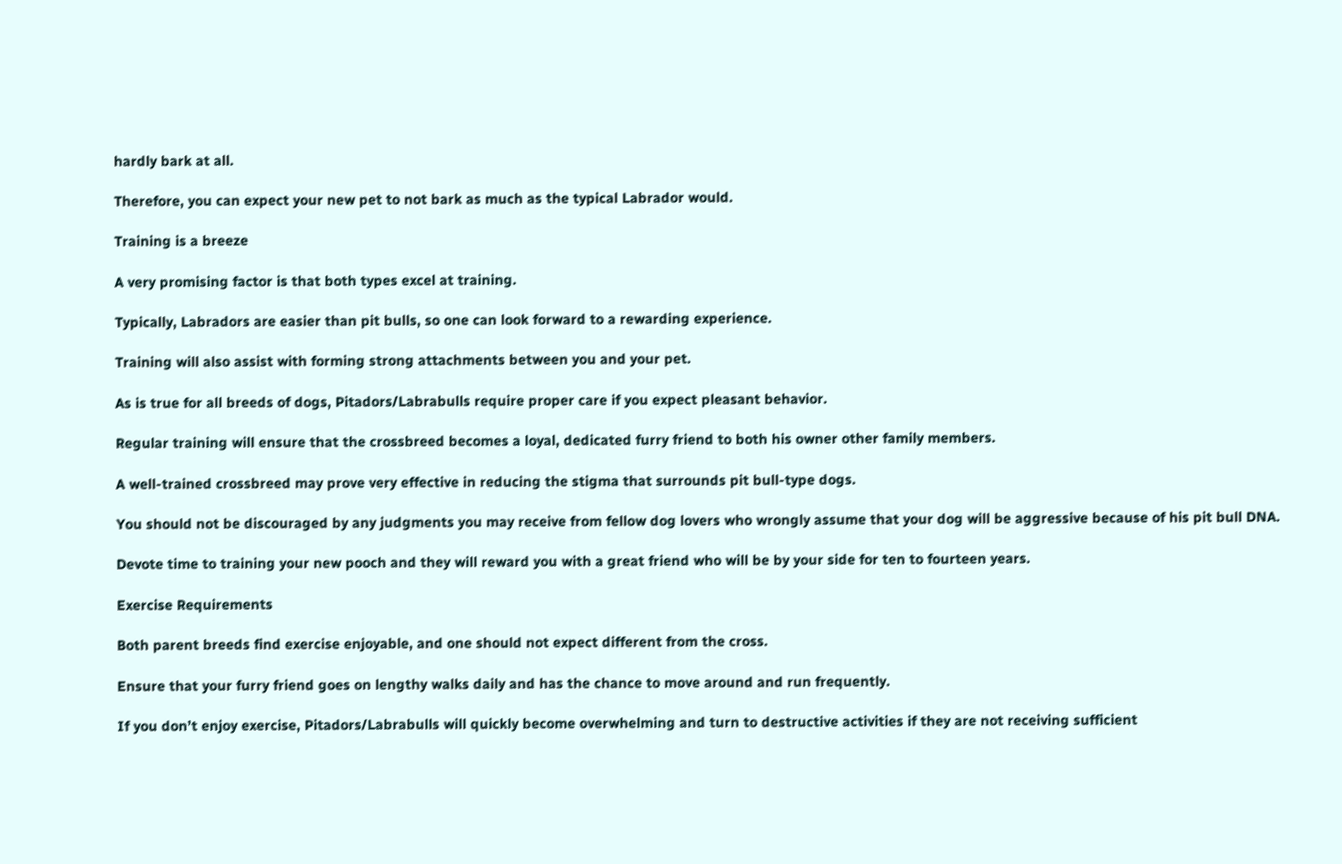hardly bark at all.

Therefore, you can expect your new pet to not bark as much as the typical Labrador would.

Training is a breeze

A very promising factor is that both types excel at training.

Typically, Labradors are easier than pit bulls, so one can look forward to a rewarding experience.

Training will also assist with forming strong attachments between you and your pet.

As is true for all breeds of dogs, Pitadors/Labrabulls require proper care if you expect pleasant behavior.

Regular training will ensure that the crossbreed becomes a loyal, dedicated furry friend to both his owner other family members.

A well-trained crossbreed may prove very effective in reducing the stigma that surrounds pit bull-type dogs.

You should not be discouraged by any judgments you may receive from fellow dog lovers who wrongly assume that your dog will be aggressive because of his pit bull DNA.

Devote time to training your new pooch and they will reward you with a great friend who will be by your side for ten to fourteen years.

Exercise Requirements

Both parent breeds find exercise enjoyable, and one should not expect different from the cross.

Ensure that your furry friend goes on lengthy walks daily and has the chance to move around and run frequently.

If you don’t enjoy exercise, Pitadors/Labrabulls will quickly become overwhelming and turn to destructive activities if they are not receiving sufficient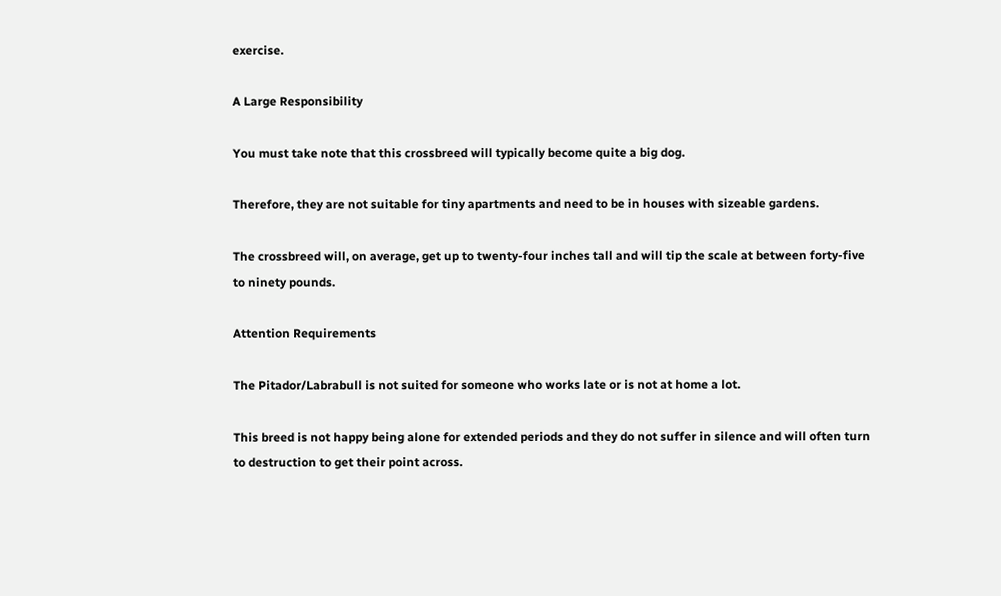exercise.

A Large Responsibility

You must take note that this crossbreed will typically become quite a big dog.

Therefore, they are not suitable for tiny apartments and need to be in houses with sizeable gardens.

The crossbreed will, on average, get up to twenty-four inches tall and will tip the scale at between forty-five to ninety pounds.

Attention Requirements

The Pitador/Labrabull is not suited for someone who works late or is not at home a lot.

This breed is not happy being alone for extended periods and they do not suffer in silence and will often turn to destruction to get their point across.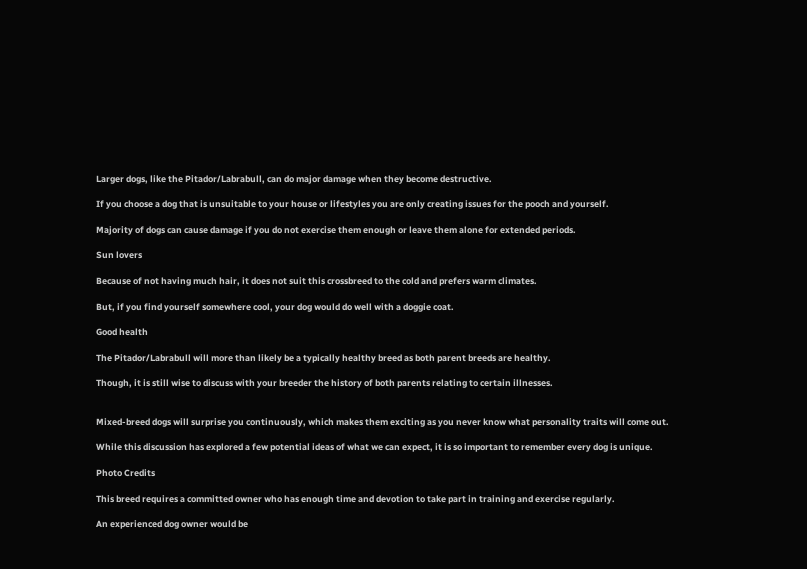Larger dogs, like the Pitador/Labrabull, can do major damage when they become destructive.

If you choose a dog that is unsuitable to your house or lifestyles you are only creating issues for the pooch and yourself.

Majority of dogs can cause damage if you do not exercise them enough or leave them alone for extended periods.

Sun lovers

Because of not having much hair, it does not suit this crossbreed to the cold and prefers warm climates.

But, if you find yourself somewhere cool, your dog would do well with a doggie coat.

Good health

The Pitador/Labrabull will more than likely be a typically healthy breed as both parent breeds are healthy.

Though, it is still wise to discuss with your breeder the history of both parents relating to certain illnesses.


Mixed-breed dogs will surprise you continuously, which makes them exciting as you never know what personality traits will come out.

While this discussion has explored a few potential ideas of what we can expect, it is so important to remember every dog is unique.

Photo Credits

This breed requires a committed owner who has enough time and devotion to take part in training and exercise regularly.

An experienced dog owner would be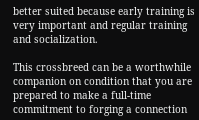better suited because early training is very important and regular training and socialization.

This crossbreed can be a worthwhile companion on condition that you are prepared to make a full-time commitment to forging a connection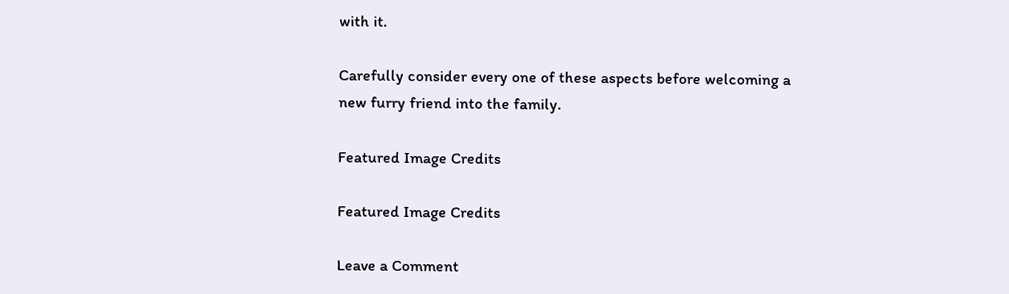with it.

Carefully consider every one of these aspects before welcoming a new furry friend into the family.

Featured Image Credits

Featured Image Credits

Leave a Comment